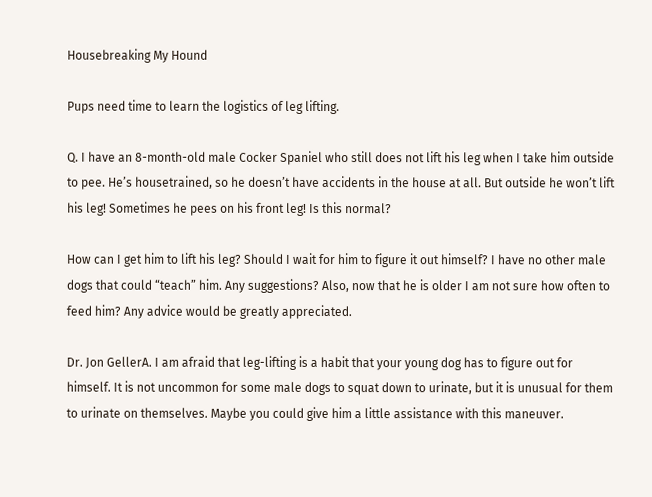Housebreaking My Hound

Pups need time to learn the logistics of leg lifting.

Q. I have an 8-month-old male Cocker Spaniel who still does not lift his leg when I take him outside to pee. He’s housetrained, so he doesn’t have accidents in the house at all. But outside he won’t lift his leg! Sometimes he pees on his front leg! Is this normal?

How can I get him to lift his leg? Should I wait for him to figure it out himself? I have no other male dogs that could “teach” him. Any suggestions? Also, now that he is older I am not sure how often to feed him? Any advice would be greatly appreciated.

Dr. Jon GellerA. I am afraid that leg-lifting is a habit that your young dog has to figure out for himself. It is not uncommon for some male dogs to squat down to urinate, but it is unusual for them to urinate on themselves. Maybe you could give him a little assistance with this maneuver.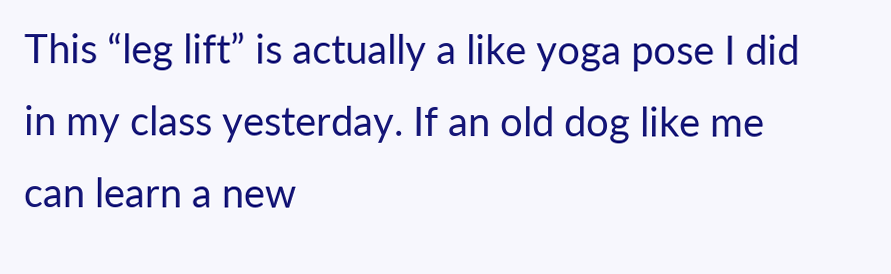This “leg lift” is actually a like yoga pose I did in my class yesterday. If an old dog like me can learn a new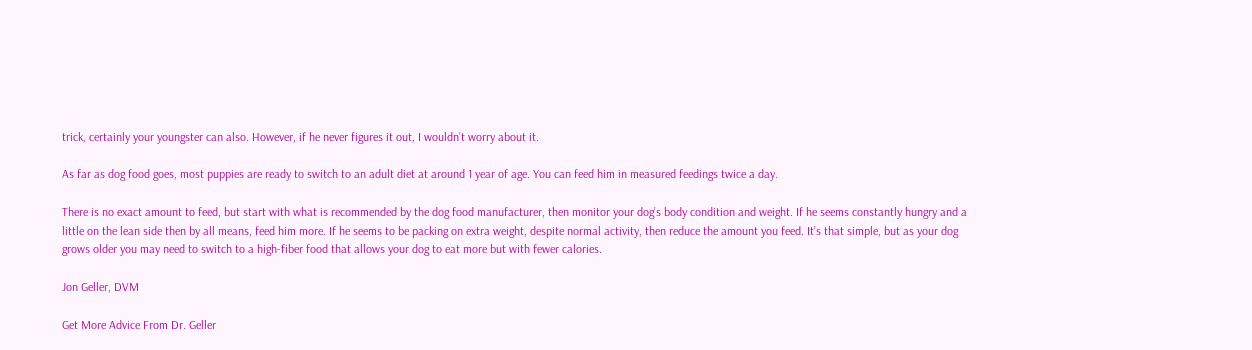trick, certainly your youngster can also. However, if he never figures it out, I wouldn’t worry about it.

As far as dog food goes, most puppies are ready to switch to an adult diet at around 1 year of age. You can feed him in measured feedings twice a day.

There is no exact amount to feed, but start with what is recommended by the dog food manufacturer, then monitor your dog’s body condition and weight. If he seems constantly hungry and a little on the lean side then by all means, feed him more. If he seems to be packing on extra weight, despite normal activity, then reduce the amount you feed. It’s that simple, but as your dog grows older you may need to switch to a high-fiber food that allows your dog to eat more but with fewer calories.

Jon Geller, DVM

Get More Advice From Dr. Geller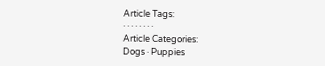Article Tags:
· · · · · · · ·
Article Categories:
Dogs · Puppies